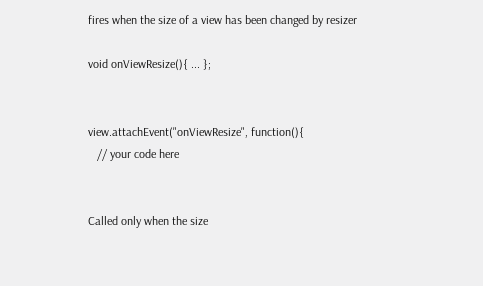fires when the size of a view has been changed by resizer

void onViewResize(){ ... };


view.attachEvent("onViewResize", function(){
   // your code here


Called only when the size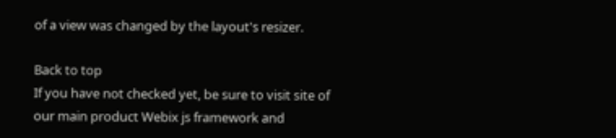of a view was changed by the layout's resizer.

Back to top
If you have not checked yet, be sure to visit site of our main product Webix js framework and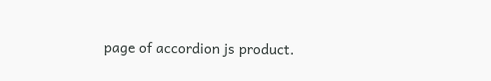page of accordion js product.